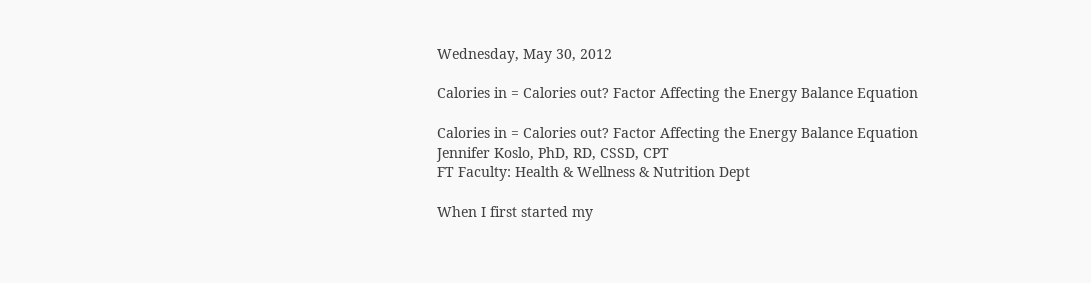Wednesday, May 30, 2012

Calories in = Calories out? Factor Affecting the Energy Balance Equation

Calories in = Calories out? Factor Affecting the Energy Balance Equation
Jennifer Koslo, PhD, RD, CSSD, CPT
FT Faculty: Health & Wellness & Nutrition Dept

When I first started my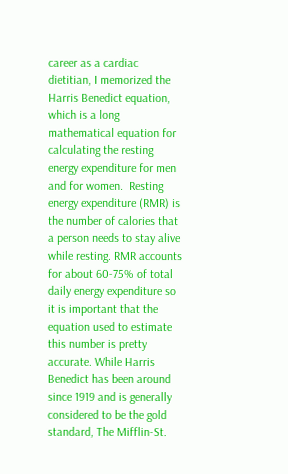career as a cardiac dietitian, I memorized the Harris Benedict equation, which is a long mathematical equation for calculating the resting energy expenditure for men and for women.  Resting energy expenditure (RMR) is the number of calories that a person needs to stay alive while resting. RMR accounts for about 60-75% of total daily energy expenditure so it is important that the equation used to estimate this number is pretty accurate. While Harris Benedict has been around since 1919 and is generally considered to be the gold standard, The Mifflin-St.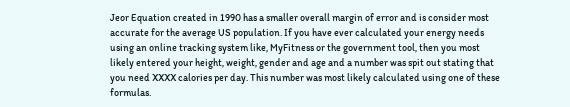Jeor Equation created in 1990 has a smaller overall margin of error and is consider most accurate for the average US population. If you have ever calculated your energy needs using an online tracking system like, MyFitness or the government tool, then you most likely entered your height, weight, gender and age and a number was spit out stating that you need XXXX calories per day. This number was most likely calculated using one of these formulas.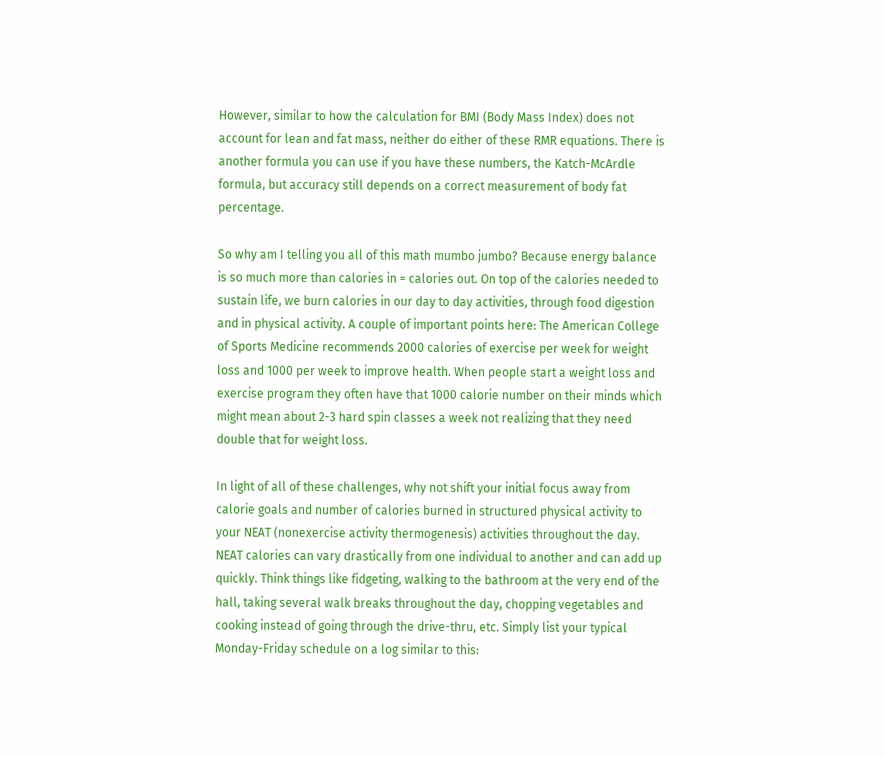However, similar to how the calculation for BMI (Body Mass Index) does not account for lean and fat mass, neither do either of these RMR equations. There is another formula you can use if you have these numbers, the Katch-McArdle formula, but accuracy still depends on a correct measurement of body fat percentage.

So why am I telling you all of this math mumbo jumbo? Because energy balance is so much more than calories in = calories out. On top of the calories needed to sustain life, we burn calories in our day to day activities, through food digestion and in physical activity. A couple of important points here: The American College of Sports Medicine recommends 2000 calories of exercise per week for weight loss and 1000 per week to improve health. When people start a weight loss and exercise program they often have that 1000 calorie number on their minds which might mean about 2-3 hard spin classes a week not realizing that they need double that for weight loss.

In light of all of these challenges, why not shift your initial focus away from calorie goals and number of calories burned in structured physical activity to your NEAT (nonexercise activity thermogenesis) activities throughout the day. NEAT calories can vary drastically from one individual to another and can add up quickly. Think things like fidgeting, walking to the bathroom at the very end of the hall, taking several walk breaks throughout the day, chopping vegetables and cooking instead of going through the drive-thru, etc. Simply list your typical Monday-Friday schedule on a log similar to this: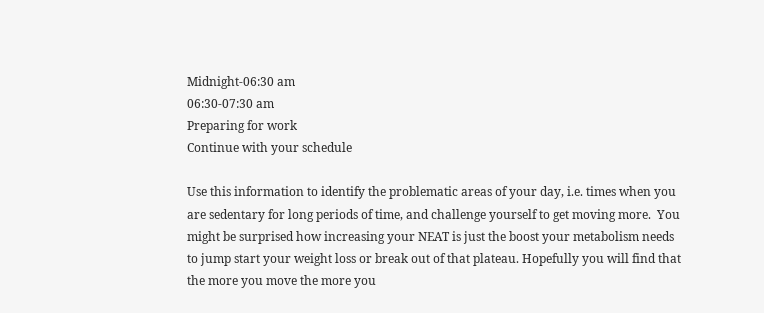Midnight-06:30 am
06:30-07:30 am
Preparing for work
Continue with your schedule

Use this information to identify the problematic areas of your day, i.e. times when you are sedentary for long periods of time, and challenge yourself to get moving more.  You might be surprised how increasing your NEAT is just the boost your metabolism needs to jump start your weight loss or break out of that plateau. Hopefully you will find that the more you move the more you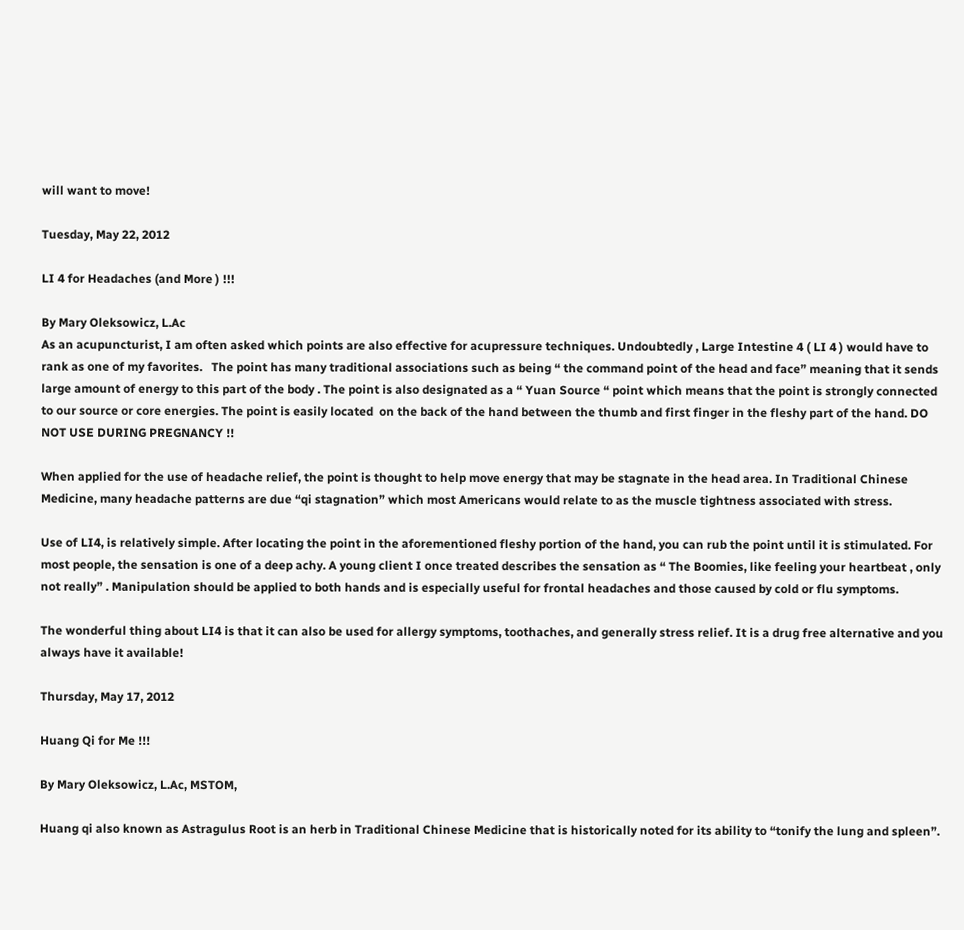will want to move!

Tuesday, May 22, 2012

LI 4 for Headaches (and More ) !!!

By Mary Oleksowicz, L.Ac
As an acupuncturist, I am often asked which points are also effective for acupressure techniques. Undoubtedly , Large Intestine 4 ( LI 4 ) would have to rank as one of my favorites.   The point has many traditional associations such as being “ the command point of the head and face” meaning that it sends large amount of energy to this part of the body . The point is also designated as a “ Yuan Source “ point which means that the point is strongly connected to our source or core energies. The point is easily located  on the back of the hand between the thumb and first finger in the fleshy part of the hand. DO NOT USE DURING PREGNANCY !!

When applied for the use of headache relief, the point is thought to help move energy that may be stagnate in the head area. In Traditional Chinese Medicine, many headache patterns are due “qi stagnation” which most Americans would relate to as the muscle tightness associated with stress.

Use of LI4, is relatively simple. After locating the point in the aforementioned fleshy portion of the hand, you can rub the point until it is stimulated. For most people, the sensation is one of a deep achy. A young client I once treated describes the sensation as “ The Boomies, like feeling your heartbeat , only not really” . Manipulation should be applied to both hands and is especially useful for frontal headaches and those caused by cold or flu symptoms.

The wonderful thing about LI4 is that it can also be used for allergy symptoms, toothaches, and generally stress relief. It is a drug free alternative and you always have it available!

Thursday, May 17, 2012

Huang Qi for Me !!!

By Mary Oleksowicz, L.Ac, MSTOM,

Huang qi also known as Astragulus Root is an herb in Traditional Chinese Medicine that is historically noted for its ability to “tonify the lung and spleen”.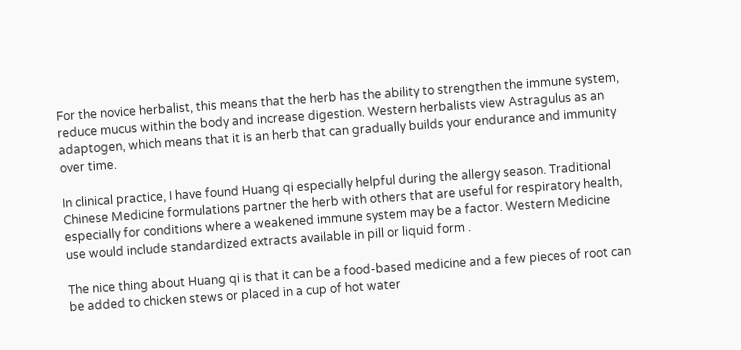For the novice herbalist, this means that the herb has the ability to strengthen the immune system, reduce mucus within the body and increase digestion. Western herbalists view Astragulus as an adaptogen, which means that it is an herb that can gradually builds your endurance and immunity over time.

In clinical practice, I have found Huang qi especially helpful during the allergy season. Traditional Chinese Medicine formulations partner the herb with others that are useful for respiratory health, especially for conditions where a weakened immune system may be a factor. Western Medicine use would include standardized extracts available in pill or liquid form .

The nice thing about Huang qi is that it can be a food-based medicine and a few pieces of root can be added to chicken stews or placed in a cup of hot water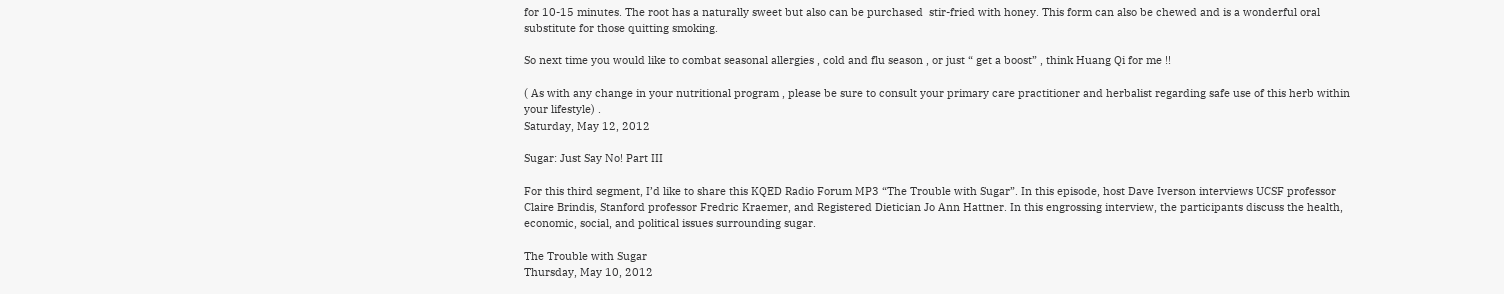for 10-15 minutes. The root has a naturally sweet but also can be purchased  stir-fried with honey. This form can also be chewed and is a wonderful oral substitute for those quitting smoking.

So next time you would like to combat seasonal allergies , cold and flu season , or just “ get a boost” , think Huang Qi for me !!

( As with any change in your nutritional program , please be sure to consult your primary care practitioner and herbalist regarding safe use of this herb within your lifestyle) .
Saturday, May 12, 2012

Sugar: Just Say No! Part III

For this third segment, I’d like to share this KQED Radio Forum MP3 “The Trouble with Sugar”. In this episode, host Dave Iverson interviews UCSF professor Claire Brindis, Stanford professor Fredric Kraemer, and Registered Dietician Jo Ann Hattner. In this engrossing interview, the participants discuss the health, economic, social, and political issues surrounding sugar.

The Trouble with Sugar
Thursday, May 10, 2012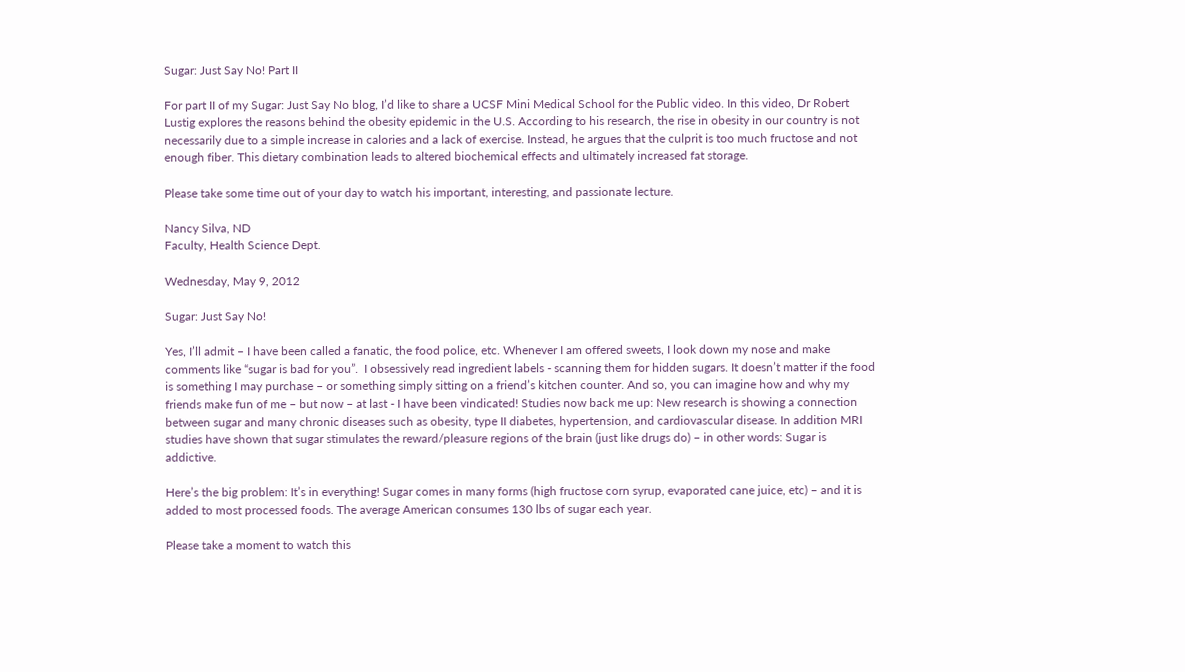Sugar: Just Say No! Part II

For part II of my Sugar: Just Say No blog, I’d like to share a UCSF Mini Medical School for the Public video. In this video, Dr Robert Lustig explores the reasons behind the obesity epidemic in the U.S. According to his research, the rise in obesity in our country is not necessarily due to a simple increase in calories and a lack of exercise. Instead, he argues that the culprit is too much fructose and not enough fiber. This dietary combination leads to altered biochemical effects and ultimately increased fat storage.

Please take some time out of your day to watch his important, interesting, and passionate lecture.

Nancy Silva, ND
Faculty, Health Science Dept.

Wednesday, May 9, 2012

Sugar: Just Say No!

Yes, I’ll admit – I have been called a fanatic, the food police, etc. Whenever I am offered sweets, I look down my nose and make comments like “sugar is bad for you”.  I obsessively read ingredient labels - scanning them for hidden sugars. It doesn’t matter if the food is something I may purchase – or something simply sitting on a friend’s kitchen counter. And so, you can imagine how and why my friends make fun of me – but now – at last - I have been vindicated! Studies now back me up: New research is showing a connection between sugar and many chronic diseases such as obesity, type II diabetes, hypertension, and cardiovascular disease. In addition MRI studies have shown that sugar stimulates the reward/pleasure regions of the brain (just like drugs do) – in other words: Sugar is addictive.

Here’s the big problem: It’s in everything! Sugar comes in many forms (high fructose corn syrup, evaporated cane juice, etc) – and it is added to most processed foods. The average American consumes 130 lbs of sugar each year.

Please take a moment to watch this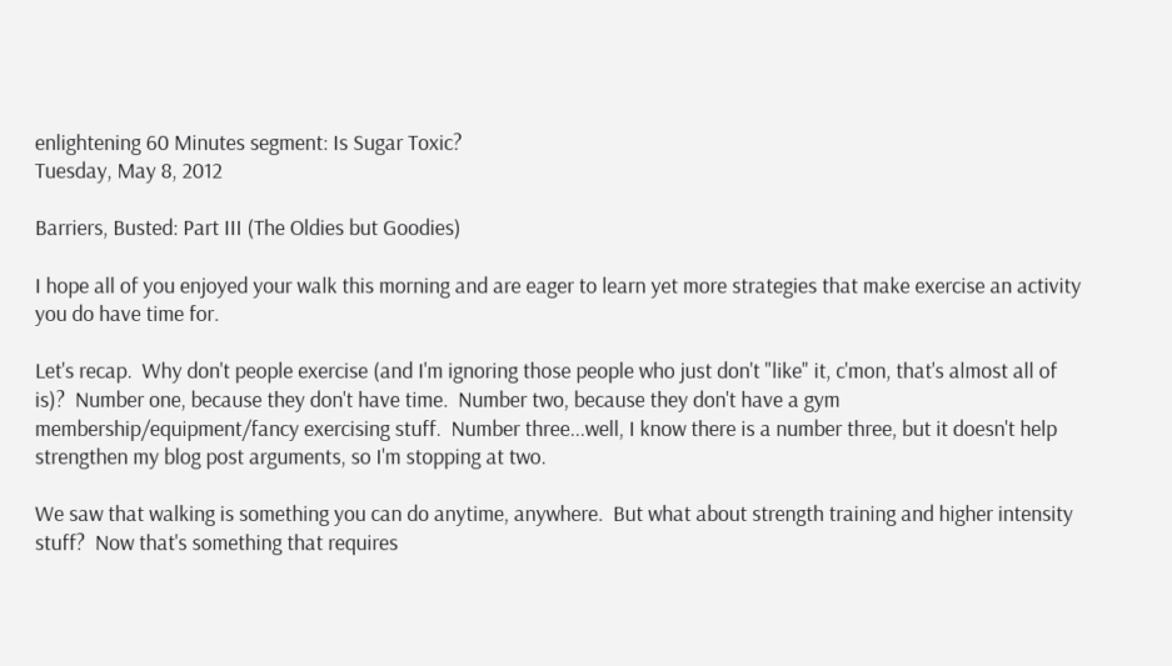enlightening 60 Minutes segment: Is Sugar Toxic?
Tuesday, May 8, 2012

Barriers, Busted: Part III (The Oldies but Goodies)

I hope all of you enjoyed your walk this morning and are eager to learn yet more strategies that make exercise an activity you do have time for.

Let's recap.  Why don't people exercise (and I'm ignoring those people who just don't "like" it, c'mon, that's almost all of is)?  Number one, because they don't have time.  Number two, because they don't have a gym membership/equipment/fancy exercising stuff.  Number three...well, I know there is a number three, but it doesn't help strengthen my blog post arguments, so I'm stopping at two.

We saw that walking is something you can do anytime, anywhere.  But what about strength training and higher intensity stuff?  Now that's something that requires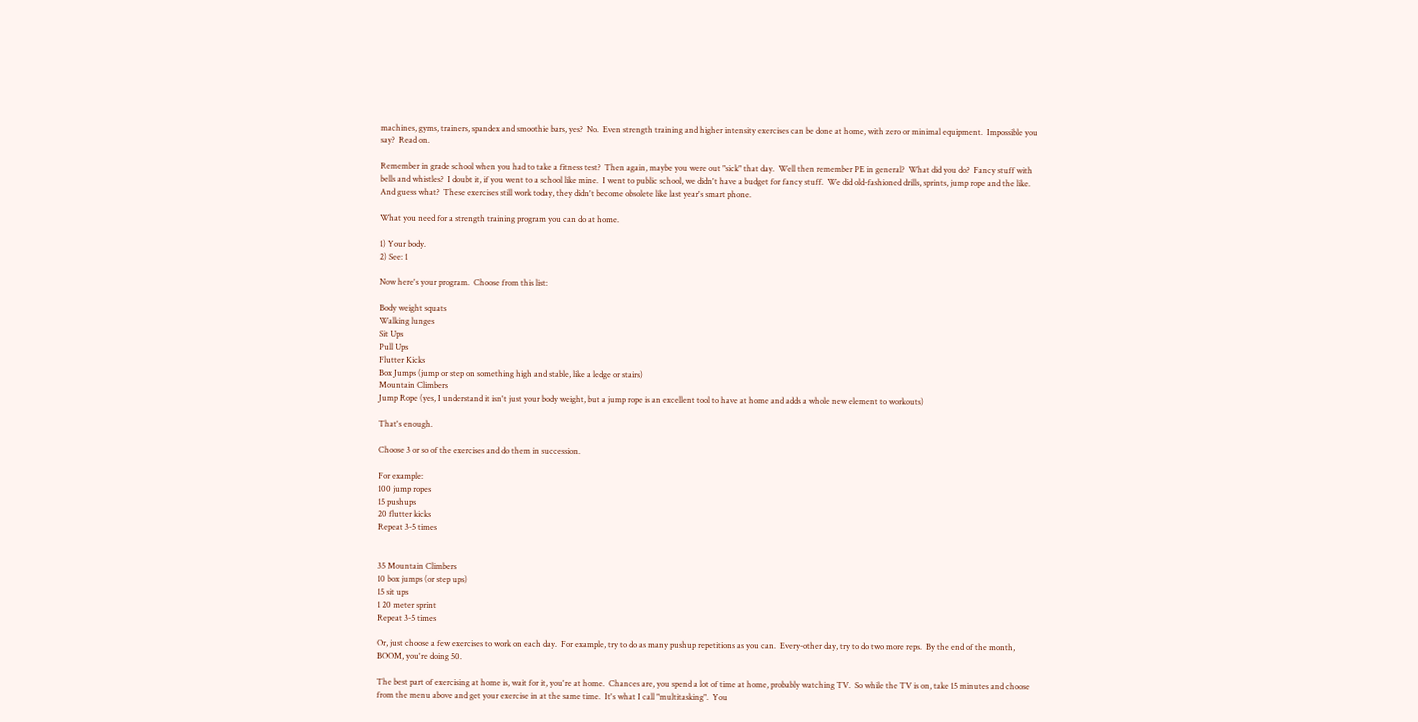machines, gyms, trainers, spandex and smoothie bars, yes?  No.  Even strength training and higher intensity exercises can be done at home, with zero or minimal equipment.  Impossible you say?  Read on.

Remember in grade school when you had to take a fitness test?  Then again, maybe you were out "sick" that day.  Well then remember PE in general?  What did you do?  Fancy stuff with bells and whistles?  I doubt it, if you went to a school like mine.  I went to public school, we didn't have a budget for fancy stuff.  We did old-fashioned drills, sprints, jump rope and the like.  And guess what?  These exercises still work today, they didn't become obsolete like last year's smart phone.

What you need for a strength training program you can do at home.

1) Your body.
2) See: 1

Now here's your program.  Choose from this list:

Body weight squats
Walking lunges
Sit Ups
Pull Ups
Flutter Kicks
Box Jumps (jump or step on something high and stable, like a ledge or stairs)
Mountain Climbers
Jump Rope (yes, I understand it isn't just your body weight, but a jump rope is an excellent tool to have at home and adds a whole new element to workouts)

That's enough.

Choose 3 or so of the exercises and do them in succession.

For example:
100 jump ropes
15 pushups
20 flutter kicks
Repeat 3-5 times


35 Mountain Climbers
10 box jumps (or step ups)
15 sit ups
1 20 meter sprint
Repeat 3-5 times

Or, just choose a few exercises to work on each day.  For example, try to do as many pushup repetitions as you can.  Every-other day, try to do two more reps.  By the end of the month, BOOM, you're doing 50.

The best part of exercising at home is, wait for it, you're at home.  Chances are, you spend a lot of time at home, probably watching TV.  So while the TV is on, take 15 minutes and choose from the menu above and get your exercise in at the same time.  It's what I call "multitasking".  You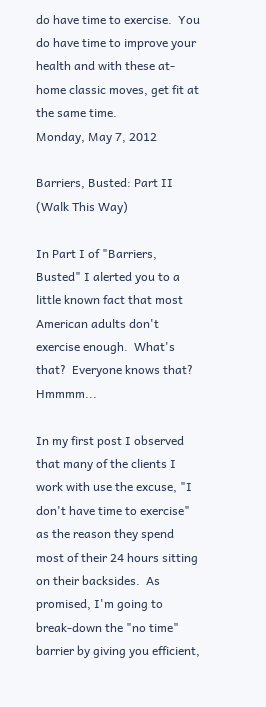do have time to exercise.  You do have time to improve your health and with these at-home classic moves, get fit at the same time.
Monday, May 7, 2012

Barriers, Busted: Part II (Walk This Way)

In Part I of "Barriers, Busted" I alerted you to a little known fact that most American adults don't exercise enough.  What's that?  Everyone knows that?  Hmmmm...

In my first post I observed that many of the clients I work with use the excuse, "I don't have time to exercise" as the reason they spend most of their 24 hours sitting on their backsides.  As promised, I'm going to break-down the "no time" barrier by giving you efficient,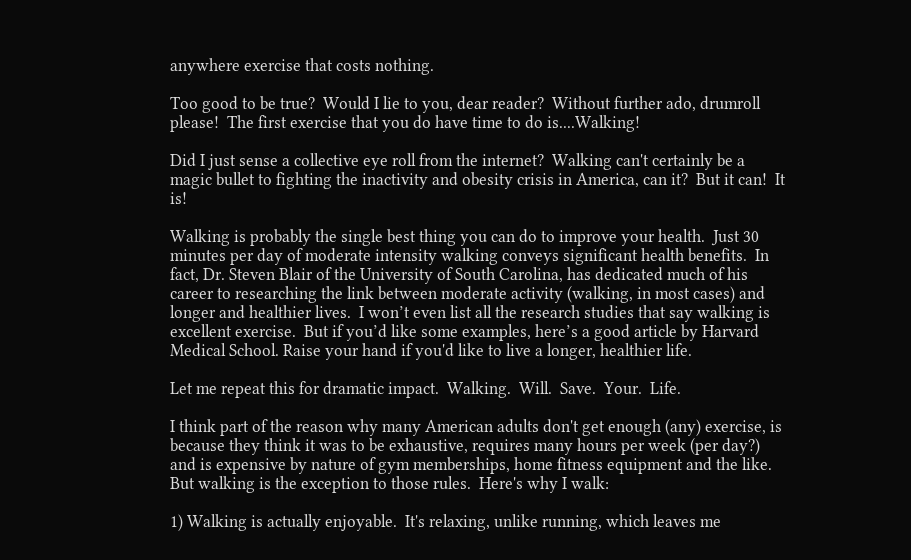anywhere exercise that costs nothing.

Too good to be true?  Would I lie to you, dear reader?  Without further ado, drumroll please!  The first exercise that you do have time to do is....Walking!

Did I just sense a collective eye roll from the internet?  Walking can't certainly be a magic bullet to fighting the inactivity and obesity crisis in America, can it?  But it can!  It is!

Walking is probably the single best thing you can do to improve your health.  Just 30 minutes per day of moderate intensity walking conveys significant health benefits.  In fact, Dr. Steven Blair of the University of South Carolina, has dedicated much of his career to researching the link between moderate activity (walking, in most cases) and longer and healthier lives.  I won’t even list all the research studies that say walking is excellent exercise.  But if you’d like some examples, here’s a good article by Harvard Medical School. Raise your hand if you'd like to live a longer, healthier life.

Let me repeat this for dramatic impact.  Walking.  Will.  Save.  Your.  Life.

I think part of the reason why many American adults don't get enough (any) exercise, is because they think it was to be exhaustive, requires many hours per week (per day?) and is expensive by nature of gym memberships, home fitness equipment and the like.  But walking is the exception to those rules.  Here's why I walk:

1) Walking is actually enjoyable.  It's relaxing, unlike running, which leaves me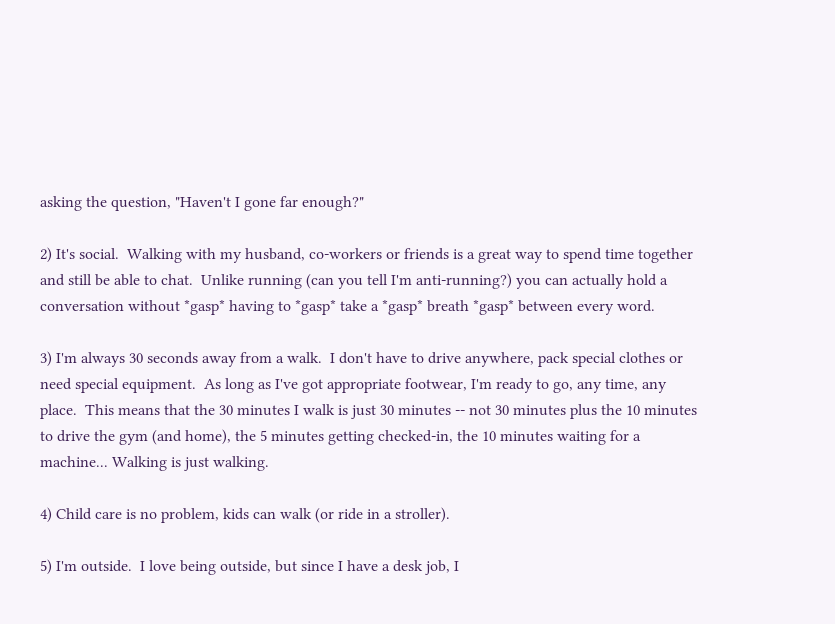asking the question, "Haven't I gone far enough?"

2) It's social.  Walking with my husband, co-workers or friends is a great way to spend time together and still be able to chat.  Unlike running (can you tell I'm anti-running?) you can actually hold a conversation without *gasp* having to *gasp* take a *gasp* breath *gasp* between every word.

3) I'm always 30 seconds away from a walk.  I don't have to drive anywhere, pack special clothes or need special equipment.  As long as I've got appropriate footwear, I'm ready to go, any time, any place.  This means that the 30 minutes I walk is just 30 minutes -- not 30 minutes plus the 10 minutes to drive the gym (and home), the 5 minutes getting checked-in, the 10 minutes waiting for a machine... Walking is just walking.

4) Child care is no problem, kids can walk (or ride in a stroller).

5) I'm outside.  I love being outside, but since I have a desk job, I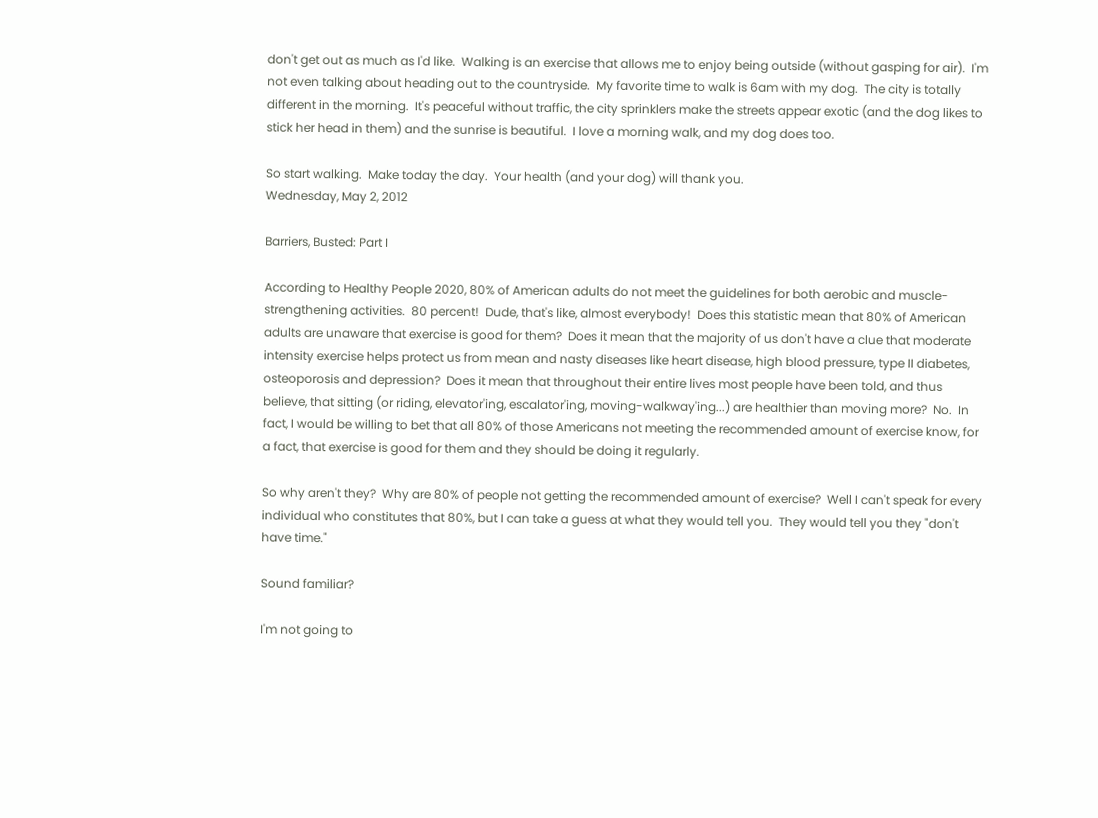don't get out as much as I'd like.  Walking is an exercise that allows me to enjoy being outside (without gasping for air).  I'm not even talking about heading out to the countryside.  My favorite time to walk is 6am with my dog.  The city is totally different in the morning.  It's peaceful without traffic, the city sprinklers make the streets appear exotic (and the dog likes to stick her head in them) and the sunrise is beautiful.  I love a morning walk, and my dog does too.

So start walking.  Make today the day.  Your health (and your dog) will thank you.
Wednesday, May 2, 2012

Barriers, Busted: Part I

According to Healthy People 2020, 80% of American adults do not meet the guidelines for both aerobic and muscle-strengthening activities.  80 percent!  Dude, that's like, almost everybody!  Does this statistic mean that 80% of American adults are unaware that exercise is good for them?  Does it mean that the majority of us don't have a clue that moderate intensity exercise helps protect us from mean and nasty diseases like heart disease, high blood pressure, type II diabetes, osteoporosis and depression?  Does it mean that throughout their entire lives most people have been told, and thus believe, that sitting (or riding, elevator'ing, escalator'ing, moving-walkway'ing...) are healthier than moving more?  No.  In fact, I would be willing to bet that all 80% of those Americans not meeting the recommended amount of exercise know, for a fact, that exercise is good for them and they should be doing it regularly.

So why aren't they?  Why are 80% of people not getting the recommended amount of exercise?  Well I can't speak for every individual who constitutes that 80%, but I can take a guess at what they would tell you.  They would tell you they "don't have time."

Sound familiar?

I'm not going to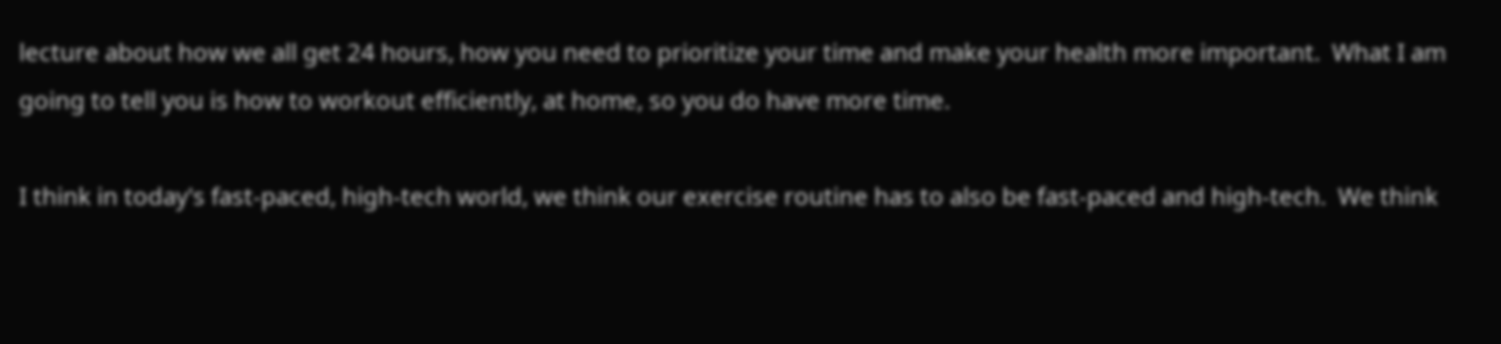lecture about how we all get 24 hours, how you need to prioritize your time and make your health more important.  What I am going to tell you is how to workout efficiently, at home, so you do have more time.

I think in today's fast-paced, high-tech world, we think our exercise routine has to also be fast-paced and high-tech.  We think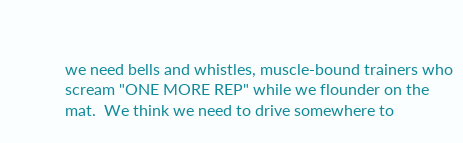we need bells and whistles, muscle-bound trainers who scream "ONE MORE REP" while we flounder on the mat.  We think we need to drive somewhere to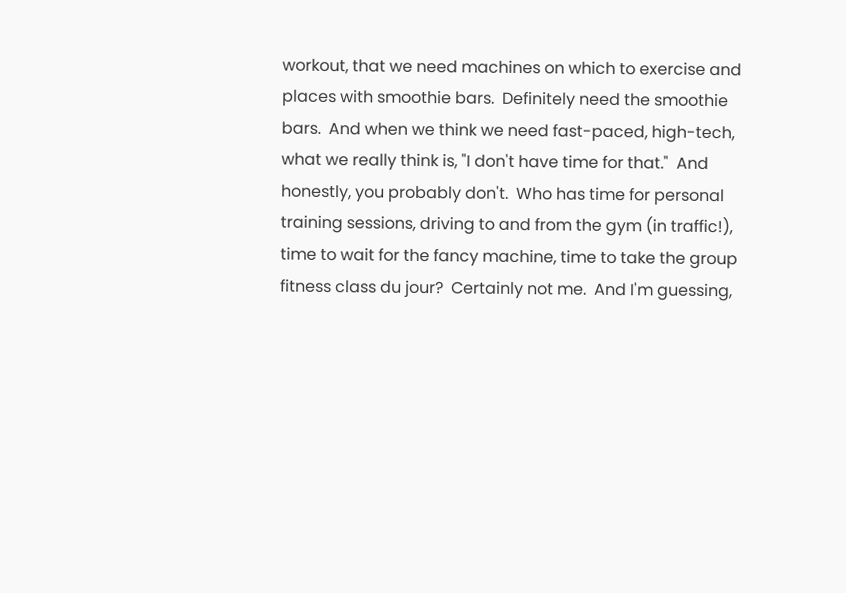workout, that we need machines on which to exercise and places with smoothie bars.  Definitely need the smoothie bars.  And when we think we need fast-paced, high-tech, what we really think is, "I don't have time for that."  And honestly, you probably don't.  Who has time for personal training sessions, driving to and from the gym (in traffic!), time to wait for the fancy machine, time to take the group fitness class du jour?  Certainly not me.  And I'm guessing,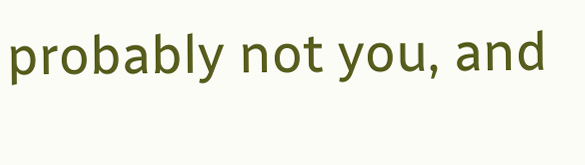probably not you, and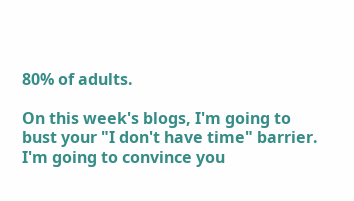80% of adults.

On this week's blogs, I'm going to bust your "I don't have time" barrier.  I'm going to convince you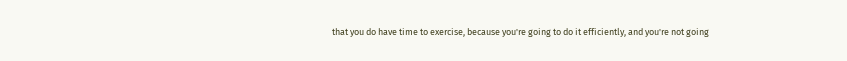that you do have time to exercise, because you're going to do it efficiently, and you're not going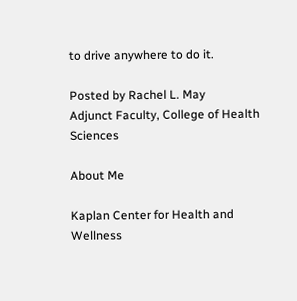to drive anywhere to do it.

Posted by Rachel L. May
Adjunct Faculty, College of Health Sciences

About Me

Kaplan Center for Health and Wellness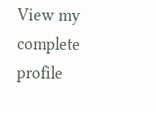View my complete profile